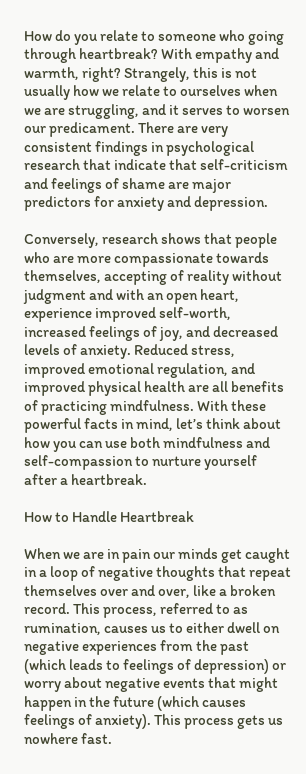How do you relate to someone who going through heartbreak? With empathy and warmth, right? Strangely, this is not usually how we relate to ourselves when we are struggling, and it serves to worsen our predicament. There are very consistent findings in psychological research that indicate that self-criticism and feelings of shame are major predictors for anxiety and depression.

Conversely, research shows that people who are more compassionate towards themselves, accepting of reality without judgment and with an open heart, experience improved self-worth, increased feelings of joy, and decreased levels of anxiety. Reduced stress, improved emotional regulation, and improved physical health are all benefits of practicing mindfulness. With these powerful facts in mind, let’s think about how you can use both mindfulness and self-compassion to nurture yourself after a heartbreak.

How to Handle Heartbreak

When we are in pain our minds get caught in a loop of negative thoughts that repeat themselves over and over, like a broken record. This process, referred to as rumination, causes us to either dwell on negative experiences from the past (which leads to feelings of depression) or worry about negative events that might happen in the future (which causes feelings of anxiety). This process gets us nowhere fast.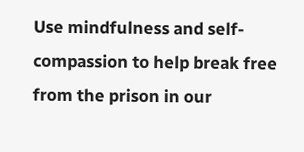Use mindfulness and self-compassion to help break free from the prison in our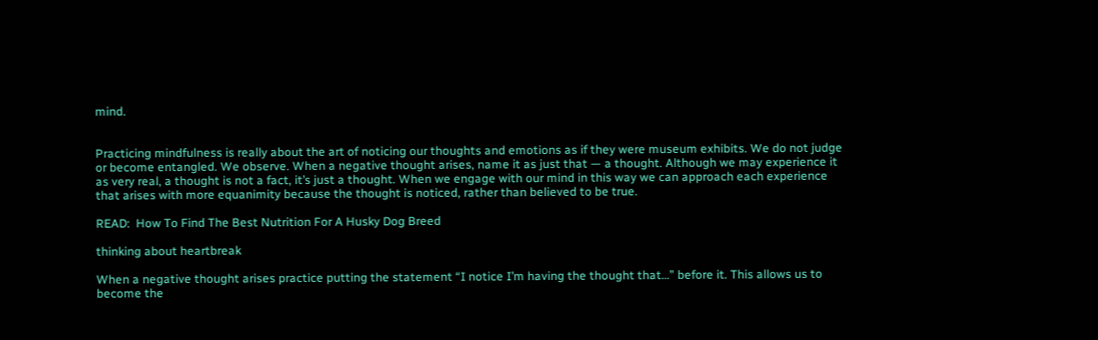mind.


Practicing mindfulness is really about the art of noticing our thoughts and emotions as if they were museum exhibits. We do not judge or become entangled. We observe. When a negative thought arises, name it as just that — a thought. Although we may experience it as very real, a thought is not a fact, it’s just a thought. When we engage with our mind in this way we can approach each experience that arises with more equanimity because the thought is noticed, rather than believed to be true.

READ:  How To Find The Best Nutrition For A Husky Dog Breed

thinking about heartbreak

When a negative thought arises practice putting the statement “I notice I’m having the thought that…” before it. This allows us to become the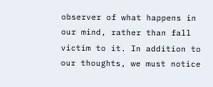observer of what happens in our mind, rather than fall victim to it. In addition to our thoughts, we must notice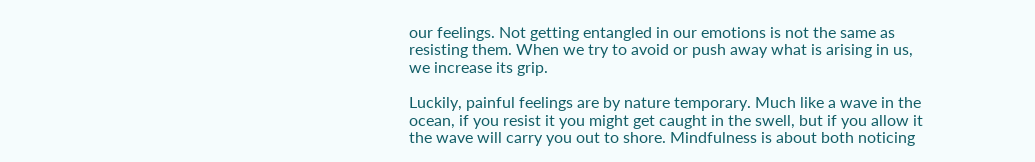our feelings. Not getting entangled in our emotions is not the same as resisting them. When we try to avoid or push away what is arising in us, we increase its grip.

Luckily, painful feelings are by nature temporary. Much like a wave in the ocean, if you resist it you might get caught in the swell, but if you allow it the wave will carry you out to shore. Mindfulness is about both noticing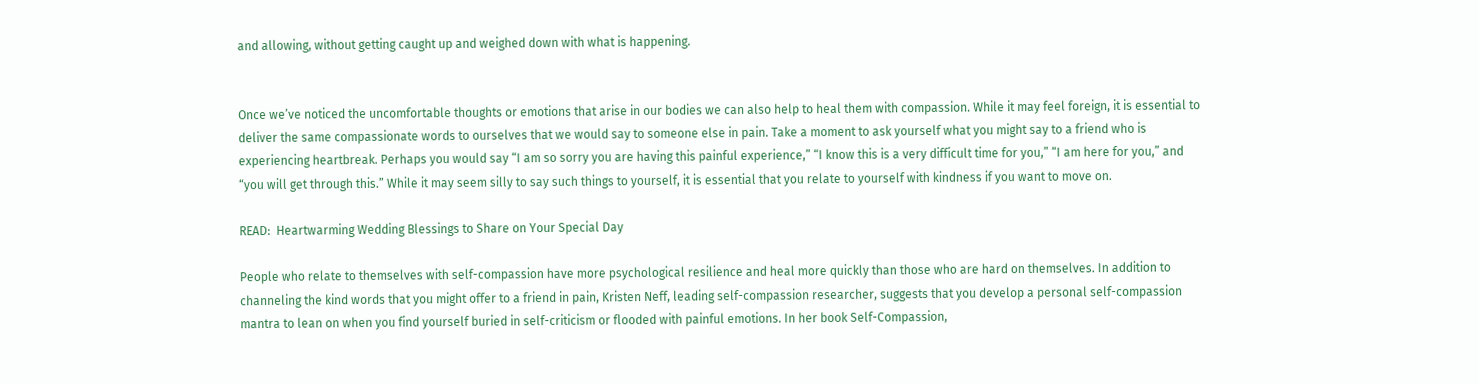and allowing, without getting caught up and weighed down with what is happening.


Once we’ve noticed the uncomfortable thoughts or emotions that arise in our bodies we can also help to heal them with compassion. While it may feel foreign, it is essential to deliver the same compassionate words to ourselves that we would say to someone else in pain. Take a moment to ask yourself what you might say to a friend who is experiencing heartbreak. Perhaps you would say “I am so sorry you are having this painful experience,” “I know this is a very difficult time for you,” “I am here for you,” and “you will get through this.” While it may seem silly to say such things to yourself, it is essential that you relate to yourself with kindness if you want to move on.

READ:  Heartwarming Wedding Blessings to Share on Your Special Day

People who relate to themselves with self-compassion have more psychological resilience and heal more quickly than those who are hard on themselves. In addition to channeling the kind words that you might offer to a friend in pain, Kristen Neff, leading self-compassion researcher, suggests that you develop a personal self-compassion mantra to lean on when you find yourself buried in self-criticism or flooded with painful emotions. In her book Self-Compassion,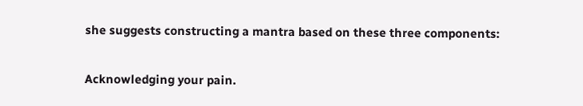she suggests constructing a mantra based on these three components:

Acknowledging your pain.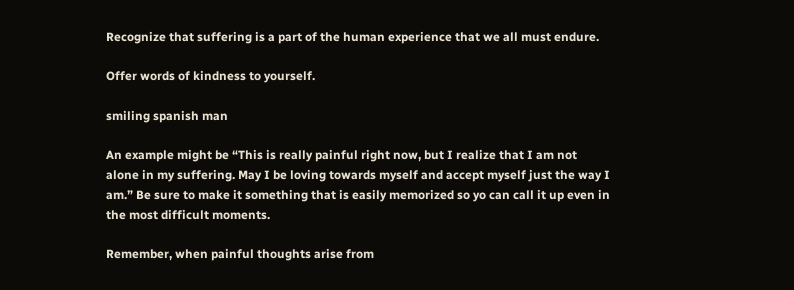Recognize that suffering is a part of the human experience that we all must endure.

Offer words of kindness to yourself.

smiling spanish man

An example might be “This is really painful right now, but I realize that I am not alone in my suffering. May I be loving towards myself and accept myself just the way I am.” Be sure to make it something that is easily memorized so yo can call it up even in the most difficult moments.

Remember, when painful thoughts arise from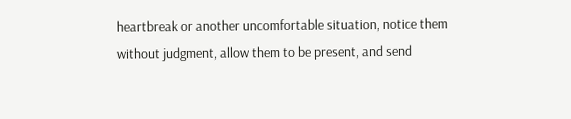heartbreak or another uncomfortable situation, notice them without judgment, allow them to be present, and send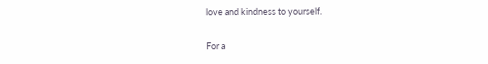love and kindness to yourself.

For a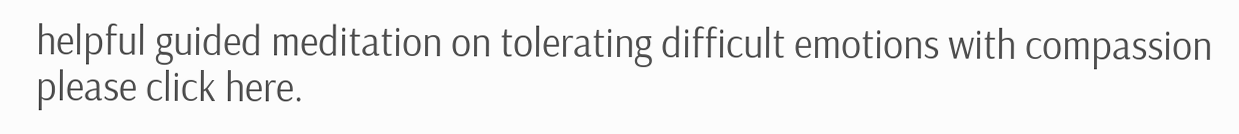helpful guided meditation on tolerating difficult emotions with compassion please click here.